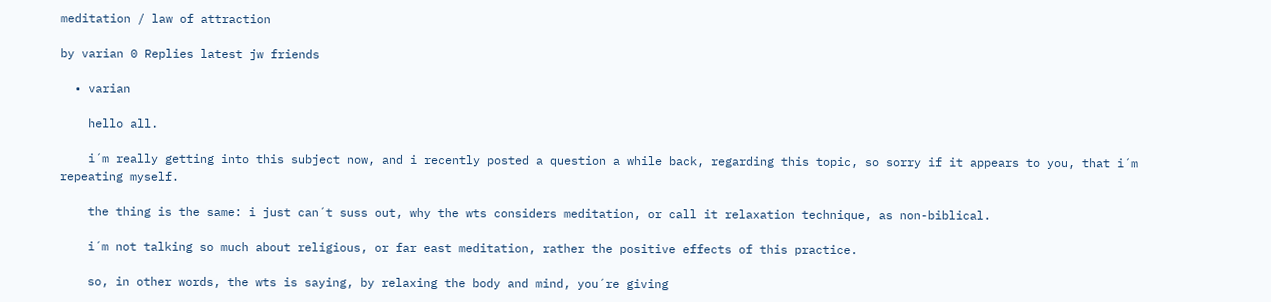meditation / law of attraction

by varian 0 Replies latest jw friends

  • varian

    hello all.

    i´m really getting into this subject now, and i recently posted a question a while back, regarding this topic, so sorry if it appears to you, that i´m repeating myself.

    the thing is the same: i just can´t suss out, why the wts considers meditation, or call it relaxation technique, as non-biblical.

    i´m not talking so much about religious, or far east meditation, rather the positive effects of this practice.

    so, in other words, the wts is saying, by relaxing the body and mind, you´re giving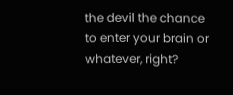the devil the chance to enter your brain or whatever, right?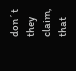don´t they claim, that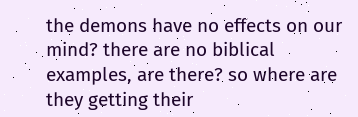the demons have no effects on our mind? there are no biblical examples, are there? so where are they getting their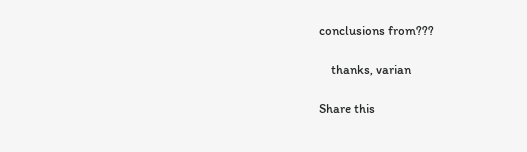conclusions from???

    thanks, varian

Share this